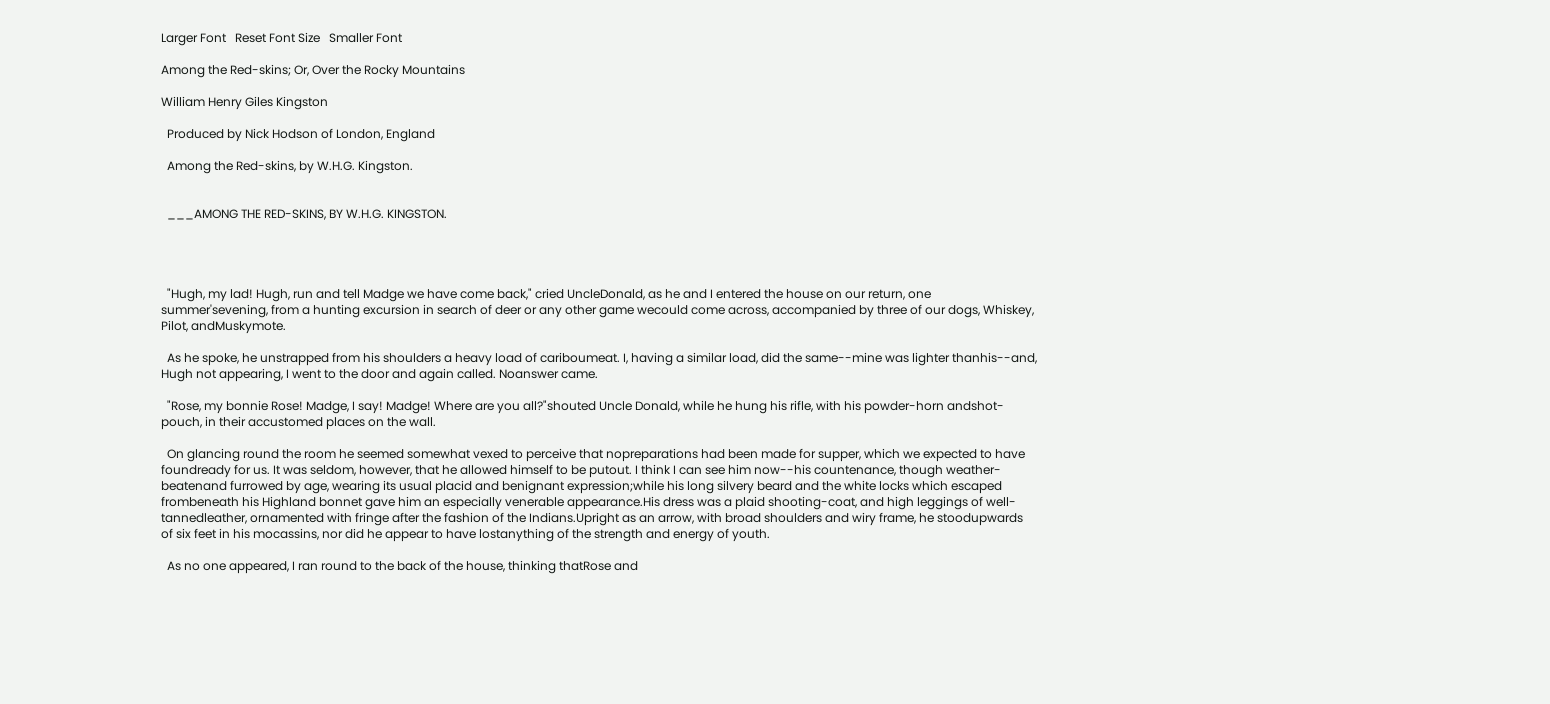Larger Font   Reset Font Size   Smaller Font

Among the Red-skins; Or, Over the Rocky Mountains

William Henry Giles Kingston

  Produced by Nick Hodson of London, England

  Among the Red-skins, by W.H.G. Kingston.


  ___AMONG THE RED-SKINS, BY W.H.G. KINGSTON.




  "Hugh, my lad! Hugh, run and tell Madge we have come back," cried UncleDonald, as he and I entered the house on our return, one summer'sevening, from a hunting excursion in search of deer or any other game wecould come across, accompanied by three of our dogs, Whiskey, Pilot, andMuskymote.

  As he spoke, he unstrapped from his shoulders a heavy load of cariboumeat. I, having a similar load, did the same--mine was lighter thanhis--and, Hugh not appearing, I went to the door and again called. Noanswer came.

  "Rose, my bonnie Rose! Madge, I say! Madge! Where are you all?"shouted Uncle Donald, while he hung his rifle, with his powder-horn andshot-pouch, in their accustomed places on the wall.

  On glancing round the room he seemed somewhat vexed to perceive that nopreparations had been made for supper, which we expected to have foundready for us. It was seldom, however, that he allowed himself to be putout. I think I can see him now--his countenance, though weather-beatenand furrowed by age, wearing its usual placid and benignant expression;while his long silvery beard and the white locks which escaped frombeneath his Highland bonnet gave him an especially venerable appearance.His dress was a plaid shooting-coat, and high leggings of well-tannedleather, ornamented with fringe after the fashion of the Indians.Upright as an arrow, with broad shoulders and wiry frame, he stoodupwards of six feet in his mocassins, nor did he appear to have lostanything of the strength and energy of youth.

  As no one appeared, I ran round to the back of the house, thinking thatRose and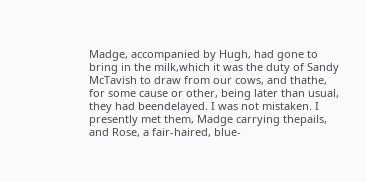Madge, accompanied by Hugh, had gone to bring in the milk,which it was the duty of Sandy McTavish to draw from our cows, and thathe, for some cause or other, being later than usual, they had beendelayed. I was not mistaken. I presently met them, Madge carrying thepails, and Rose, a fair-haired, blue-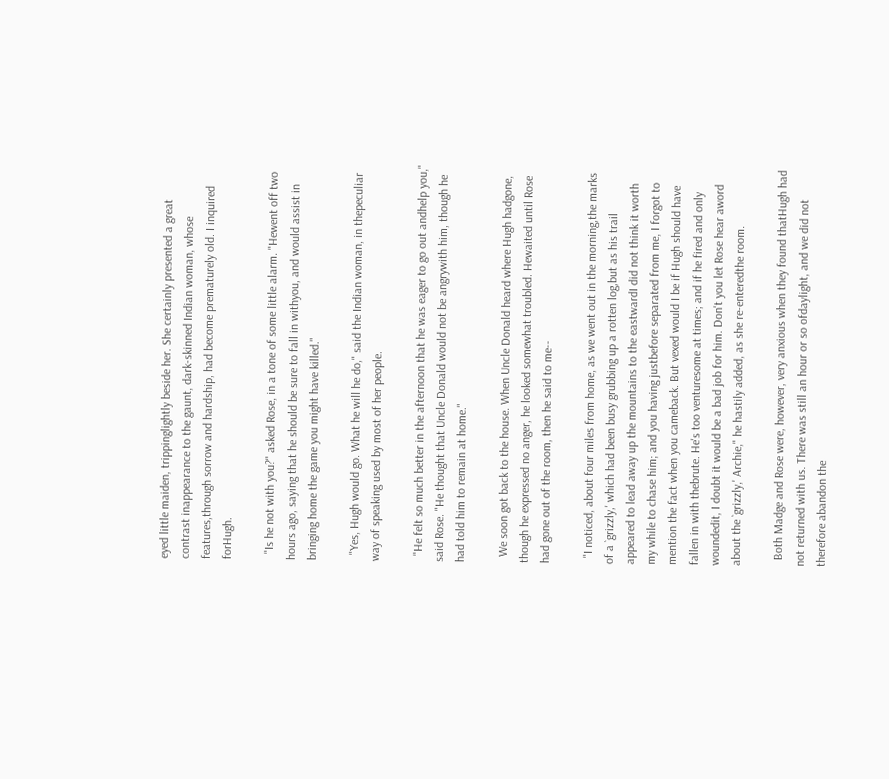eyed little maiden, trippinglightly beside her. She certainly presented a great contrast inappearance to the gaunt, dark-skinned Indian woman, whose features,through sorrow and hardship, had become prematurely old. I inquired forHugh.

  "Is he not with you?" asked Rose, in a tone of some little alarm. "Hewent off two hours ago, saying that he should be sure to fall in withyou, and would assist in bringing home the game you might have killed."

  "Yes, Hugh would go. What he will he do," said the Indian woman, in thepeculiar way of speaking used by most of her people.

  "He felt so much better in the afternoon that he was eager to go out andhelp you," said Rose. "He thought that Uncle Donald would not be angrywith him, though he had told him to remain at home."

  We soon got back to the house. When Uncle Donald heard where Hugh hadgone, though he expressed no anger, he looked somewhat troubled. Hewaited until Rose had gone out of the room, then he said to me--

  "I noticed, about four miles from home, as we went out in the morning,the marks of a `grizzly,' which had been busy grubbing up a rotten log,but as his trail appeared to lead away up the mountains to the eastwardI did not think it worth my while to chase him; and you having justbefore separated from me, I forgot to mention the fact when you cameback. But vexed would I be if Hugh should have fallen in with thebrute. He's too venturesome at times; and if he fired and only woundedit, I doubt it would be a bad job for him. Don't you let Rose hear aword about the `grizzly,' Archie," he hastily added, as she re-enteredthe room.

  Both Madge and Rose were, however, very anxious when they found thatHugh had not returned with us. There was still an hour or so ofdaylight, and we did not therefore abandon the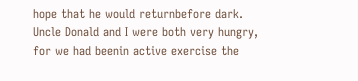hope that he would returnbefore dark. Uncle Donald and I were both very hungry, for we had beenin active exercise the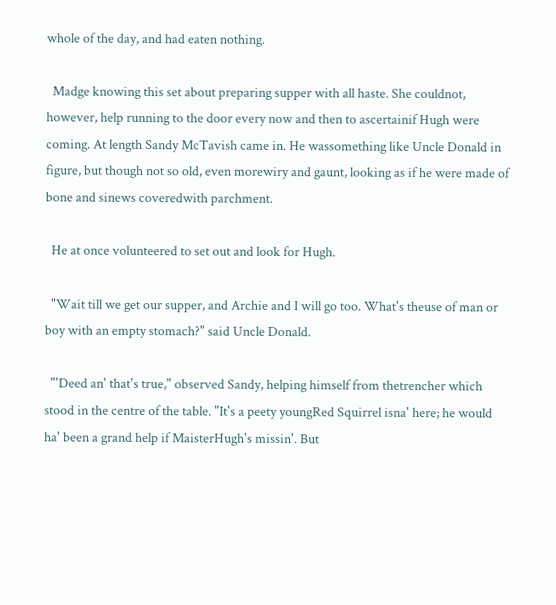whole of the day, and had eaten nothing.

  Madge knowing this set about preparing supper with all haste. She couldnot, however, help running to the door every now and then to ascertainif Hugh were coming. At length Sandy McTavish came in. He wassomething like Uncle Donald in figure, but though not so old, even morewiry and gaunt, looking as if he were made of bone and sinews coveredwith parchment.

  He at once volunteered to set out and look for Hugh.

  "Wait till we get our supper, and Archie and I will go too. What's theuse of man or boy with an empty stomach?" said Uncle Donald.

  "'Deed an' that's true," observed Sandy, helping himself from thetrencher which stood in the centre of the table. "It's a peety youngRed Squirrel isna' here; he would ha' been a grand help if MaisterHugh's missin'. But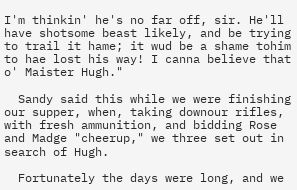I'm thinkin' he's no far off, sir. He'll have shotsome beast likely, and be trying to trail it hame; it wud be a shame tohim to hae lost his way! I canna believe that o' Maister Hugh."

  Sandy said this while we were finishing our supper, when, taking downour rifles, with fresh ammunition, and bidding Rose and Madge "cheerup," we three set out in search of Hugh.

  Fortunately the days were long, and we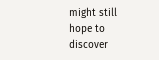might still hope to discover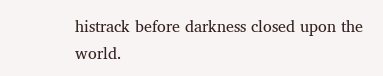histrack before darkness closed upon the world.